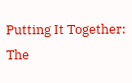Putting It Together: The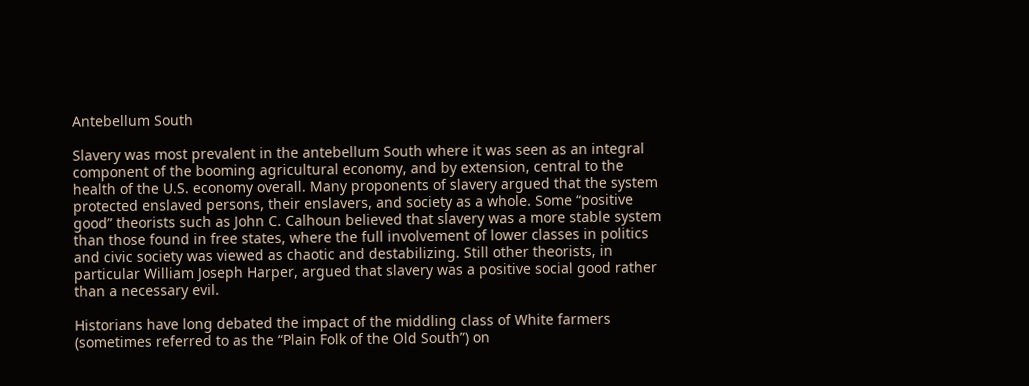Antebellum South

Slavery was most prevalent in the antebellum South where it was seen as an integral component of the booming agricultural economy, and by extension, central to the health of the U.S. economy overall. Many proponents of slavery argued that the system protected enslaved persons, their enslavers, and society as a whole. Some “positive good” theorists such as John C. Calhoun believed that slavery was a more stable system than those found in free states, where the full involvement of lower classes in politics and civic society was viewed as chaotic and destabilizing. Still other theorists, in particular William Joseph Harper, argued that slavery was a positive social good rather than a necessary evil.

Historians have long debated the impact of the middling class of White farmers (sometimes referred to as the “Plain Folk of the Old South”) on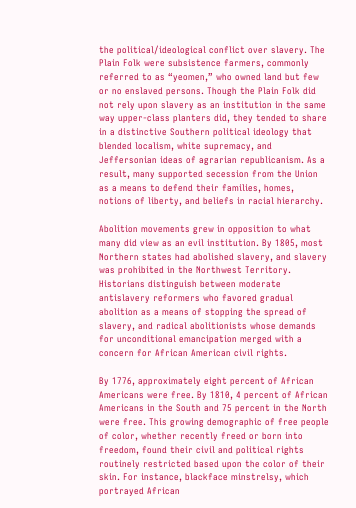the political/ideological conflict over slavery. The Plain Folk were subsistence farmers, commonly referred to as “yeomen,” who owned land but few or no enslaved persons. Though the Plain Folk did not rely upon slavery as an institution in the same way upper-class planters did, they tended to share in a distinctive Southern political ideology that blended localism, white supremacy, and Jeffersonian ideas of agrarian republicanism. As a result, many supported secession from the Union as a means to defend their families, homes, notions of liberty, and beliefs in racial hierarchy.

Abolition movements grew in opposition to what many did view as an evil institution. By 1805, most Northern states had abolished slavery, and slavery was prohibited in the Northwest Territory. Historians distinguish between moderate antislavery reformers who favored gradual abolition as a means of stopping the spread of slavery, and radical abolitionists whose demands for unconditional emancipation merged with a concern for African American civil rights.

By 1776, approximately eight percent of African Americans were free. By 1810, 4 percent of African Americans in the South and 75 percent in the North were free. This growing demographic of free people of color, whether recently freed or born into freedom, found their civil and political rights routinely restricted based upon the color of their skin. For instance, blackface minstrelsy, which portrayed African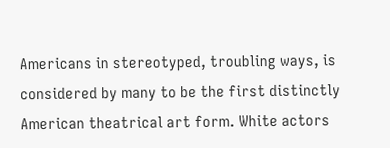Americans in stereotyped, troubling ways, is considered by many to be the first distinctly American theatrical art form. White actors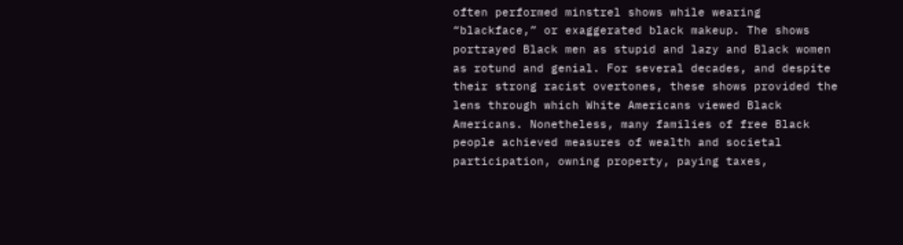often performed minstrel shows while wearing “blackface,” or exaggerated black makeup. The shows portrayed Black men as stupid and lazy and Black women as rotund and genial. For several decades, and despite their strong racist overtones, these shows provided the lens through which White Americans viewed Black Americans. Nonetheless, many families of free Black people achieved measures of wealth and societal participation, owning property, paying taxes,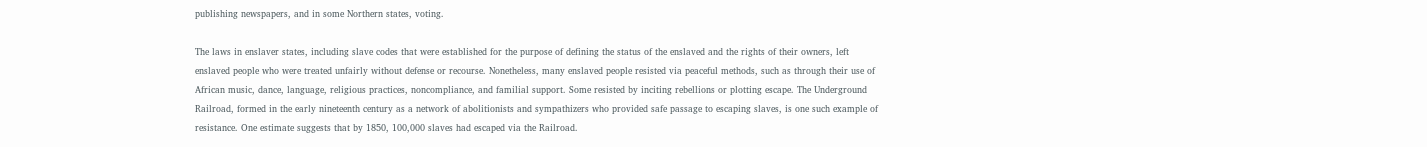publishing newspapers, and in some Northern states, voting.

The laws in enslaver states, including slave codes that were established for the purpose of defining the status of the enslaved and the rights of their owners, left enslaved people who were treated unfairly without defense or recourse. Nonetheless, many enslaved people resisted via peaceful methods, such as through their use of African music, dance, language, religious practices, noncompliance, and familial support. Some resisted by inciting rebellions or plotting escape. The Underground Railroad, formed in the early nineteenth century as a network of abolitionists and sympathizers who provided safe passage to escaping slaves, is one such example of resistance. One estimate suggests that by 1850, 100,000 slaves had escaped via the Railroad.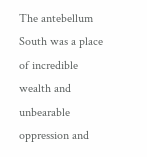The antebellum South was a place of incredible wealth and unbearable oppression and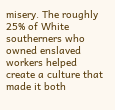misery. The roughly 25% of White southerners who owned enslaved workers helped create a culture that made it both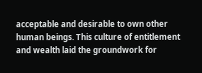acceptable and desirable to own other human beings. This culture of entitlement and wealth laid the groundwork for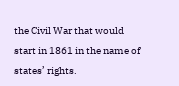the Civil War that would start in 1861 in the name of states’ rights.